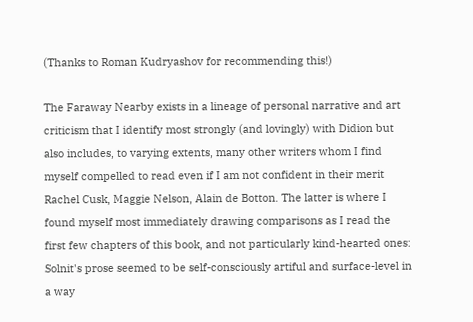(Thanks to Roman Kudryashov for recommending this!)

The Faraway Nearby exists in a lineage of personal narrative and art criticism that I identify most strongly (and lovingly) with Didion but also includes, to varying extents, many other writers whom I find myself compelled to read even if I am not confident in their merit Rachel Cusk, Maggie Nelson, Alain de Botton. The latter is where I found myself most immediately drawing comparisons as I read the first few chapters of this book, and not particularly kind-hearted ones: Solnit's prose seemed to be self-consciously artiful and surface-level in a way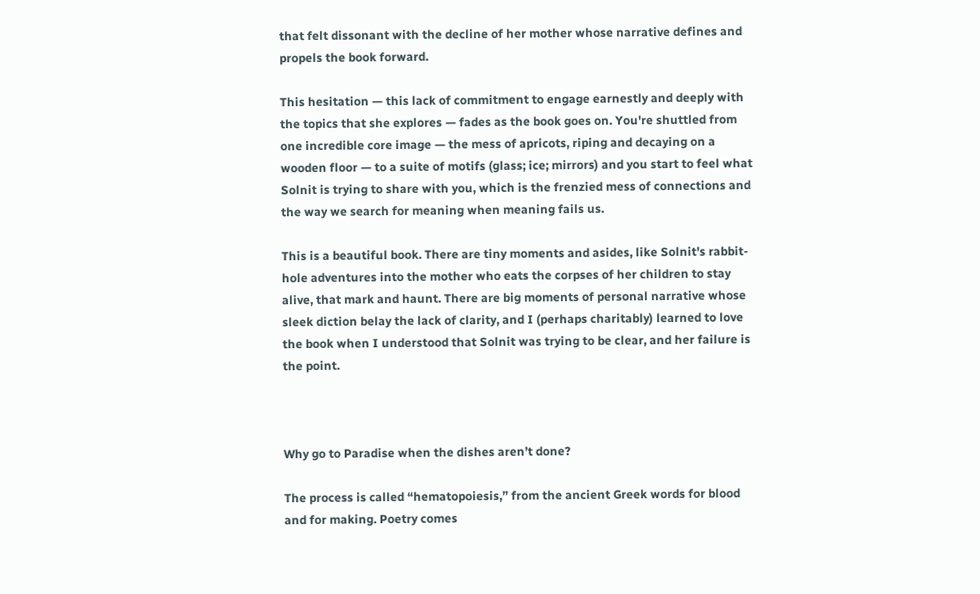that felt dissonant with the decline of her mother whose narrative defines and propels the book forward.

This hesitation — this lack of commitment to engage earnestly and deeply with the topics that she explores — fades as the book goes on. You're shuttled from one incredible core image — the mess of apricots, riping and decaying on a wooden floor — to a suite of motifs (glass; ice; mirrors) and you start to feel what Solnit is trying to share with you, which is the frenzied mess of connections and the way we search for meaning when meaning fails us.

This is a beautiful book. There are tiny moments and asides, like Solnit's rabbit-hole adventures into the mother who eats the corpses of her children to stay alive, that mark and haunt. There are big moments of personal narrative whose sleek diction belay the lack of clarity, and I (perhaps charitably) learned to love the book when I understood that Solnit was trying to be clear, and her failure is the point.



Why go to Paradise when the dishes aren’t done?

The process is called “hematopoiesis,” from the ancient Greek words for blood and for making. Poetry comes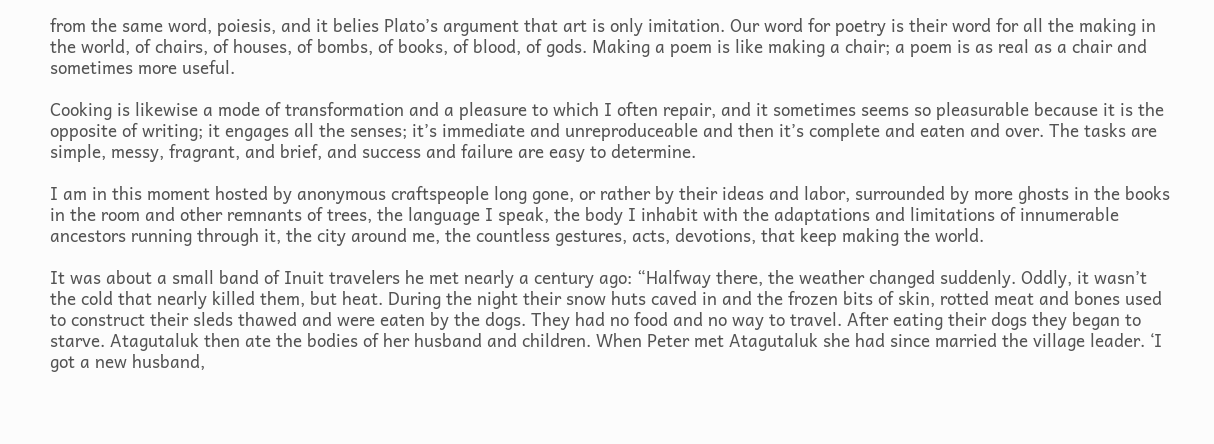from the same word, poiesis, and it belies Plato’s argument that art is only imitation. Our word for poetry is their word for all the making in the world, of chairs, of houses, of bombs, of books, of blood, of gods. Making a poem is like making a chair; a poem is as real as a chair and sometimes more useful.

Cooking is likewise a mode of transformation and a pleasure to which I often repair, and it sometimes seems so pleasurable because it is the opposite of writing; it engages all the senses; it’s immediate and unreproduceable and then it’s complete and eaten and over. The tasks are simple, messy, fragrant, and brief, and success and failure are easy to determine.

I am in this moment hosted by anonymous craftspeople long gone, or rather by their ideas and labor, surrounded by more ghosts in the books in the room and other remnants of trees, the language I speak, the body I inhabit with the adaptations and limitations of innumerable ancestors running through it, the city around me, the countless gestures, acts, devotions, that keep making the world.

It was about a small band of Inuit travelers he met nearly a century ago: “Halfway there, the weather changed suddenly. Oddly, it wasn’t the cold that nearly killed them, but heat. During the night their snow huts caved in and the frozen bits of skin, rotted meat and bones used to construct their sleds thawed and were eaten by the dogs. They had no food and no way to travel. After eating their dogs they began to starve. Atagutaluk then ate the bodies of her husband and children. When Peter met Atagutaluk she had since married the village leader. ‘I got a new husband,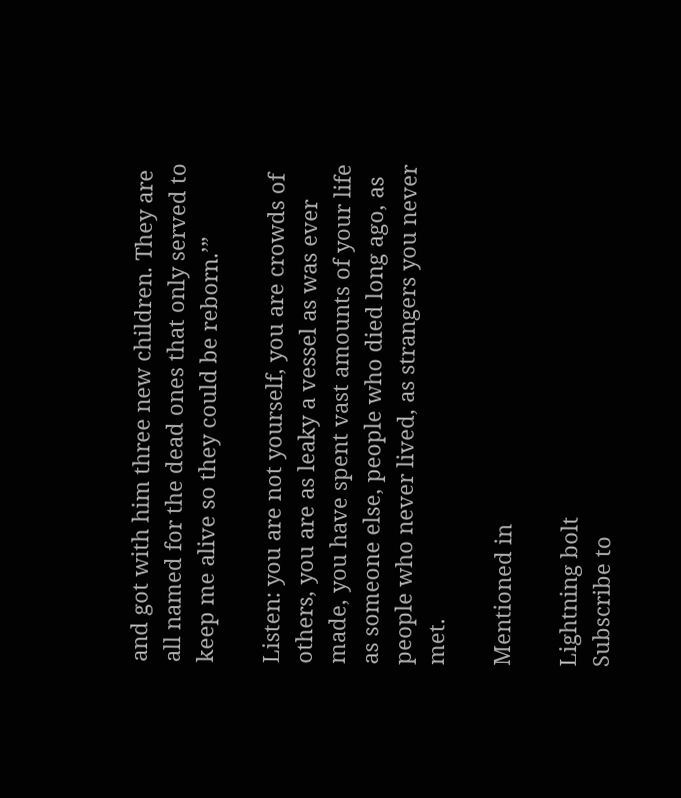and got with him three new children. They are all named for the dead ones that only served to keep me alive so they could be reborn.’”

Listen: you are not yourself, you are crowds of others, you are as leaky a vessel as was ever made, you have spent vast amounts of your life as someone else, people who died long ago, as people who never lived, as strangers you never met.

Mentioned in

Lightning bolt
Subscribe to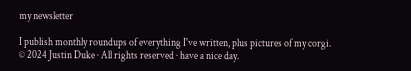my newsletter

I publish monthly roundups of everything I've written, plus pictures of my corgi.
© 2024 Justin Duke · All rights reserved · have a nice day.